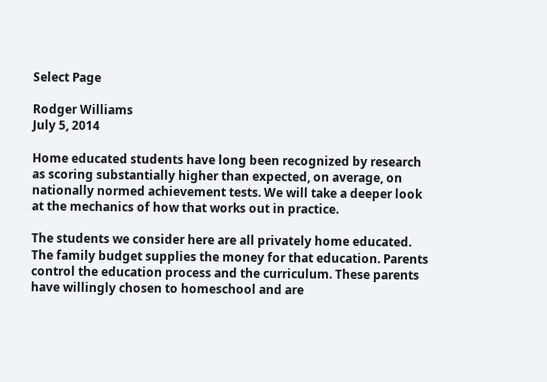Select Page

Rodger Williams
July 5, 2014

Home educated students have long been recognized by research as scoring substantially higher than expected, on average, on nationally normed achievement tests. We will take a deeper look at the mechanics of how that works out in practice.

The students we consider here are all privately home educated. The family budget supplies the money for that education. Parents control the education process and the curriculum. These parents have willingly chosen to homeschool and are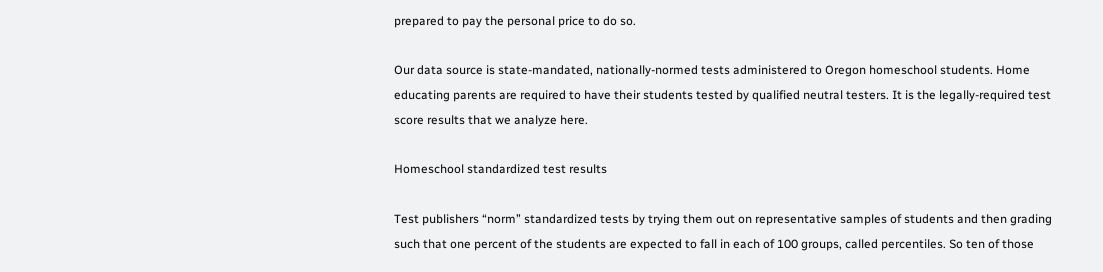prepared to pay the personal price to do so.

Our data source is state-mandated, nationally-normed tests administered to Oregon homeschool students. Home educating parents are required to have their students tested by qualified neutral testers. It is the legally-required test score results that we analyze here.

Homeschool standardized test results

Test publishers “norm” standardized tests by trying them out on representative samples of students and then grading such that one percent of the students are expected to fall in each of 100 groups, called percentiles. So ten of those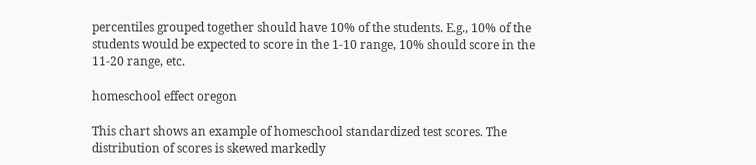percentiles grouped together should have 10% of the students. E.g., 10% of the students would be expected to score in the 1-10 range, 10% should score in the 11-20 range, etc.

homeschool effect oregon

This chart shows an example of homeschool standardized test scores. The distribution of scores is skewed markedly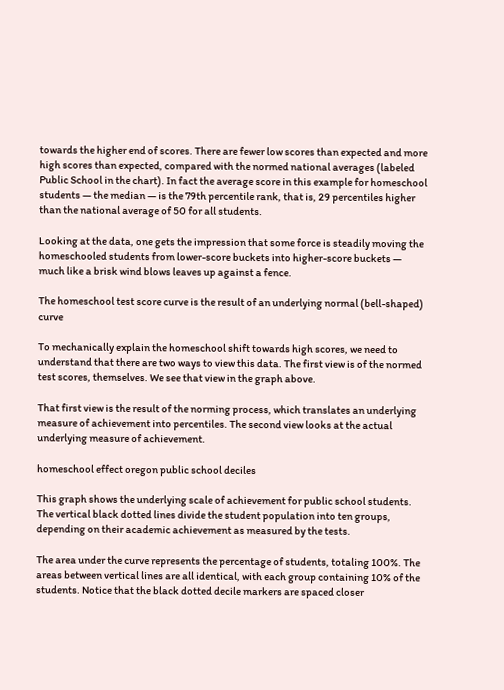towards the higher end of scores. There are fewer low scores than expected and more high scores than expected, compared with the normed national averages (labeled Public School in the chart). In fact the average score in this example for homeschool students — the median — is the 79th percentile rank, that is, 29 percentiles higher than the national average of 50 for all students.

Looking at the data, one gets the impression that some force is steadily moving the homeschooled students from lower-score buckets into higher-score buckets — much like a brisk wind blows leaves up against a fence.

The homeschool test score curve is the result of an underlying normal (bell-shaped) curve

To mechanically explain the homeschool shift towards high scores, we need to understand that there are two ways to view this data. The first view is of the normed test scores, themselves. We see that view in the graph above.

That first view is the result of the norming process, which translates an underlying measure of achievement into percentiles. The second view looks at the actual underlying measure of achievement.

homeschool effect oregon public school deciles

This graph shows the underlying scale of achievement for public school students. The vertical black dotted lines divide the student population into ten groups, depending on their academic achievement as measured by the tests.

The area under the curve represents the percentage of students, totaling 100%. The areas between vertical lines are all identical, with each group containing 10% of the students. Notice that the black dotted decile markers are spaced closer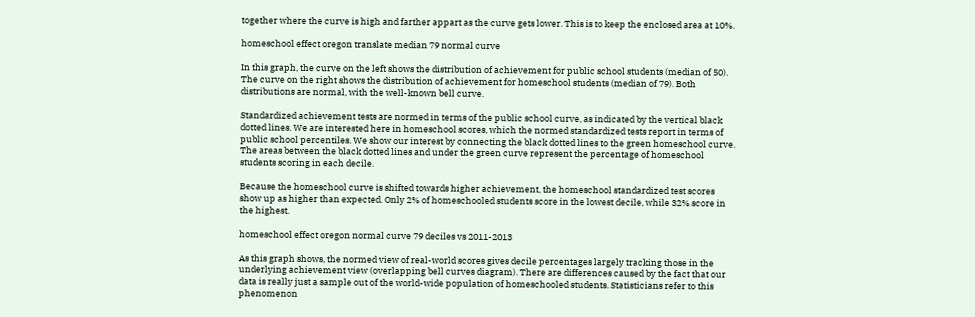together where the curve is high and farther appart as the curve gets lower. This is to keep the enclosed area at 10%.

homeschool effect oregon translate median 79 normal curve

In this graph, the curve on the left shows the distribution of achievement for public school students (median of 50). The curve on the right shows the distribution of achievement for homeschool students (median of 79). Both distributions are normal, with the well-known bell curve.

Standardized achievement tests are normed in terms of the public school curve, as indicated by the vertical black dotted lines. We are interested here in homeschool scores, which the normed standardized tests report in terms of public school percentiles. We show our interest by connecting the black dotted lines to the green homeschool curve. The areas between the black dotted lines and under the green curve represent the percentage of homeschool students scoring in each decile.

Because the homeschool curve is shifted towards higher achievement, the homeschool standardized test scores show up as higher than expected. Only 2% of homeschooled students score in the lowest decile, while 32% score in the highest.

homeschool effect oregon normal curve 79 deciles vs 2011-2013

As this graph shows, the normed view of real-world scores gives decile percentages largely tracking those in the underlying achievement view (overlapping bell curves diagram). There are differences caused by the fact that our data is really just a sample out of the world-wide population of homeschooled students. Statisticians refer to this phenomenon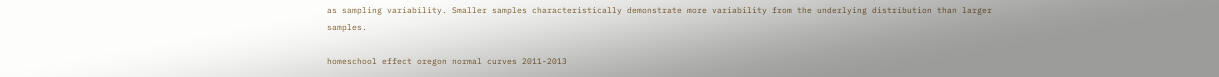as sampling variability. Smaller samples characteristically demonstrate more variability from the underlying distribution than larger samples.

homeschool effect oregon normal curves 2011-2013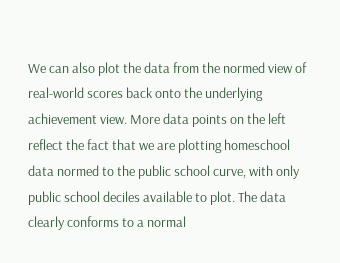We can also plot the data from the normed view of real-world scores back onto the underlying achievement view. More data points on the left reflect the fact that we are plotting homeschool data normed to the public school curve, with only public school deciles available to plot. The data clearly conforms to a normal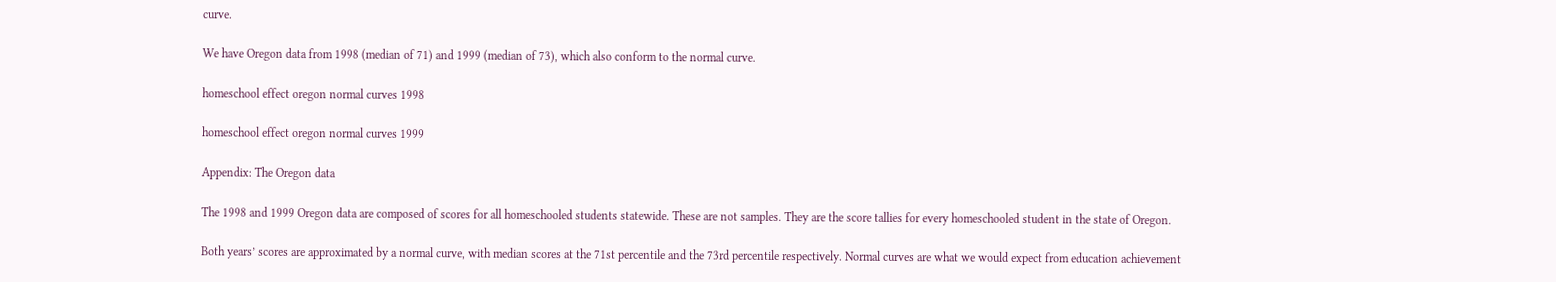curve.

We have Oregon data from 1998 (median of 71) and 1999 (median of 73), which also conform to the normal curve.

homeschool effect oregon normal curves 1998

homeschool effect oregon normal curves 1999

Appendix: The Oregon data

The 1998 and 1999 Oregon data are composed of scores for all homeschooled students statewide. These are not samples. They are the score tallies for every homeschooled student in the state of Oregon.

Both years’ scores are approximated by a normal curve, with median scores at the 71st percentile and the 73rd percentile respectively. Normal curves are what we would expect from education achievement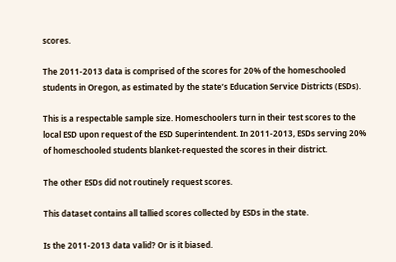scores.

The 2011-2013 data is comprised of the scores for 20% of the homeschooled students in Oregon, as estimated by the state’s Education Service Districts (ESDs).

This is a respectable sample size. Homeschoolers turn in their test scores to the local ESD upon request of the ESD Superintendent. In 2011-2013, ESDs serving 20% of homeschooled students blanket-requested the scores in their district.

The other ESDs did not routinely request scores.

This dataset contains all tallied scores collected by ESDs in the state.

Is the 2011-2013 data valid? Or is it biased.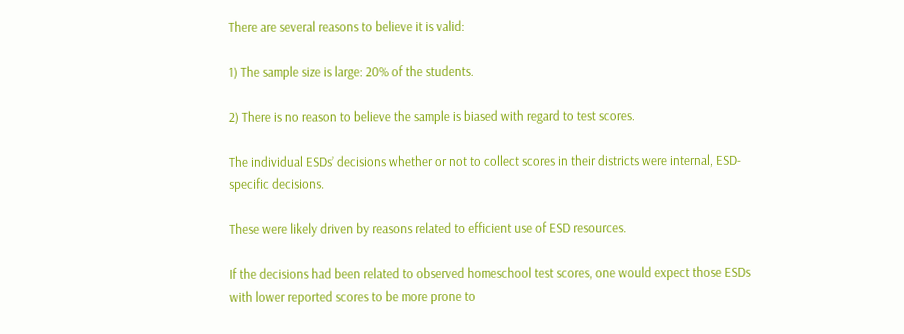There are several reasons to believe it is valid:

1) The sample size is large: 20% of the students.

2) There is no reason to believe the sample is biased with regard to test scores.

The individual ESDs’ decisions whether or not to collect scores in their districts were internal, ESD-specific decisions.

These were likely driven by reasons related to efficient use of ESD resources.

If the decisions had been related to observed homeschool test scores, one would expect those ESDs with lower reported scores to be more prone to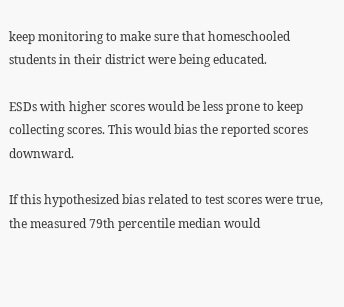keep monitoring to make sure that homeschooled students in their district were being educated.

ESDs with higher scores would be less prone to keep collecting scores. This would bias the reported scores downward.

If this hypothesized bias related to test scores were true, the measured 79th percentile median would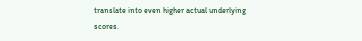translate into even higher actual underlying scores.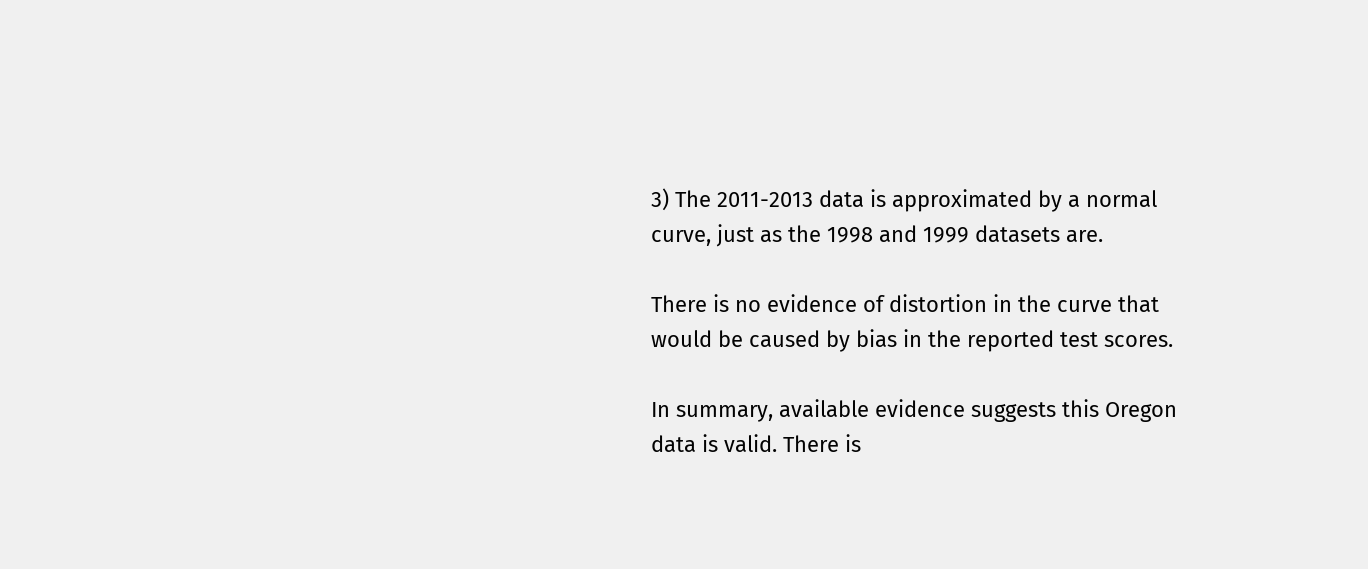3) The 2011-2013 data is approximated by a normal curve, just as the 1998 and 1999 datasets are.

There is no evidence of distortion in the curve that would be caused by bias in the reported test scores.

In summary, available evidence suggests this Oregon data is valid. There is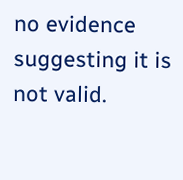no evidence suggesting it is not valid.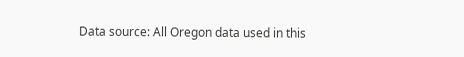Data source: All Oregon data used in this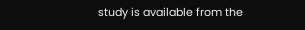study is available from the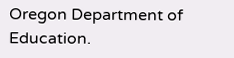Oregon Department of Education.